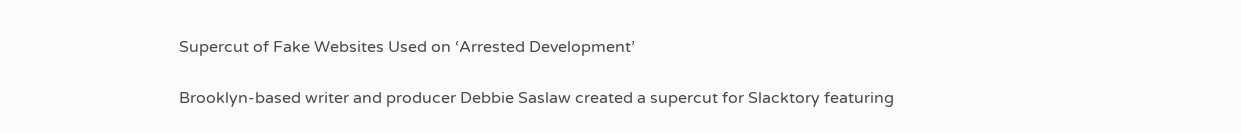Supercut of Fake Websites Used on ‘Arrested Development’

Brooklyn-based writer and producer Debbie Saslaw created a supercut for Slacktory featuring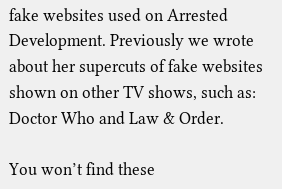fake websites used on Arrested Development. Previously we wrote about her supercuts of fake websites shown on other TV shows, such as: Doctor Who and Law & Order.

You won’t find these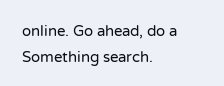online. Go ahead, do a Something search.